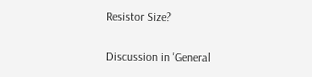Resistor Size?

Discussion in 'General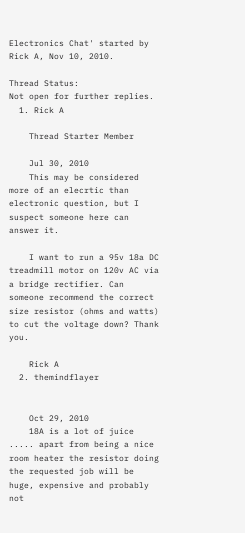Electronics Chat' started by Rick A, Nov 10, 2010.

Thread Status:
Not open for further replies.
  1. Rick A

    Thread Starter Member

    Jul 30, 2010
    This may be considered more of an elecrtic than electronic question, but I suspect someone here can answer it.

    I want to run a 95v 18a DC treadmill motor on 120v AC via a bridge rectifier. Can someone recommend the correct size resistor (ohms and watts) to cut the voltage down? Thank you.

    Rick A
  2. themindflayer


    Oct 29, 2010
    18A is a lot of juice ..... apart from being a nice room heater the resistor doing the requested job will be huge, expensive and probably not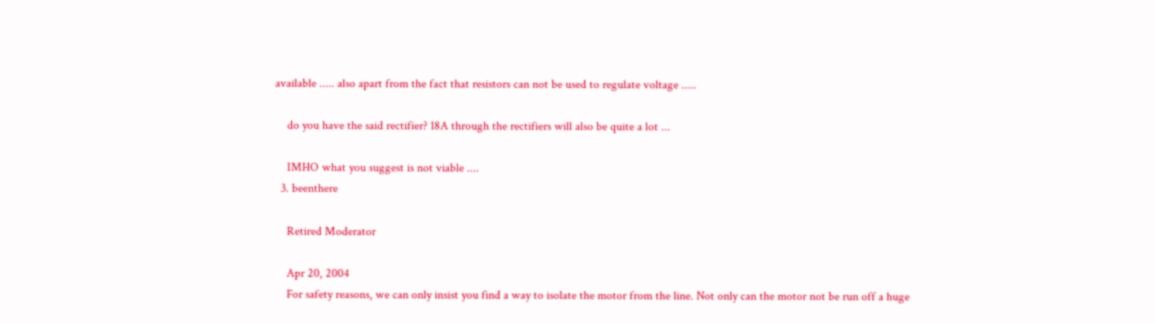available ..... also apart from the fact that resistors can not be used to regulate voltage .....

    do you have the said rectifier? 18A through the rectifiers will also be quite a lot ...

    IMHO what you suggest is not viable ....
  3. beenthere

    Retired Moderator

    Apr 20, 2004
    For safety reasons, we can only insist you find a way to isolate the motor from the line. Not only can the motor not be run off a huge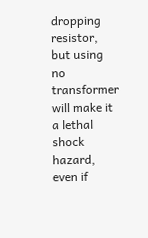dropping resistor, but using no transformer will make it a lethal shock hazard, even if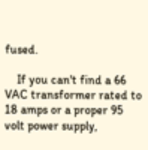fused.

    If you can't find a 66 VAC transformer rated to 18 amps or a proper 95 volt power supply,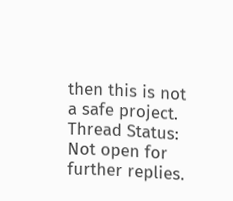then this is not a safe project.
Thread Status:
Not open for further replies.